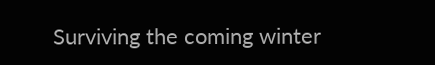Surviving the coming winter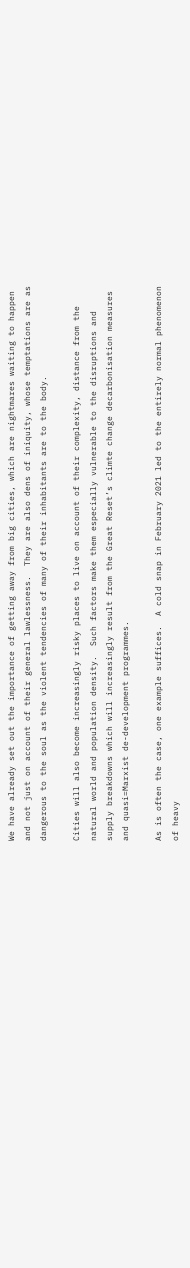We have already set out the importance of getting away from big cities, which are nightmares waiting to happen and not just on account of their general lawlessness.  They are also dens of iniquity, whose temptations are as dangerous to the soul as the violent tendencies of many of their inhabitants are to the body.

Cities will also become increasingly risky places to live on account of their complexity, distance from the natural world and population density.  Such factors make them especially vulnerable to the disruptions and supply breakdowns which will increasingly result from the Great Reset’s climte change decarbonisation measures and quasi=Marxist de-development programmes.

As is often the case, one example suffices.  A cold snap in February 2021 led to the entirely normal phenomenon of heavy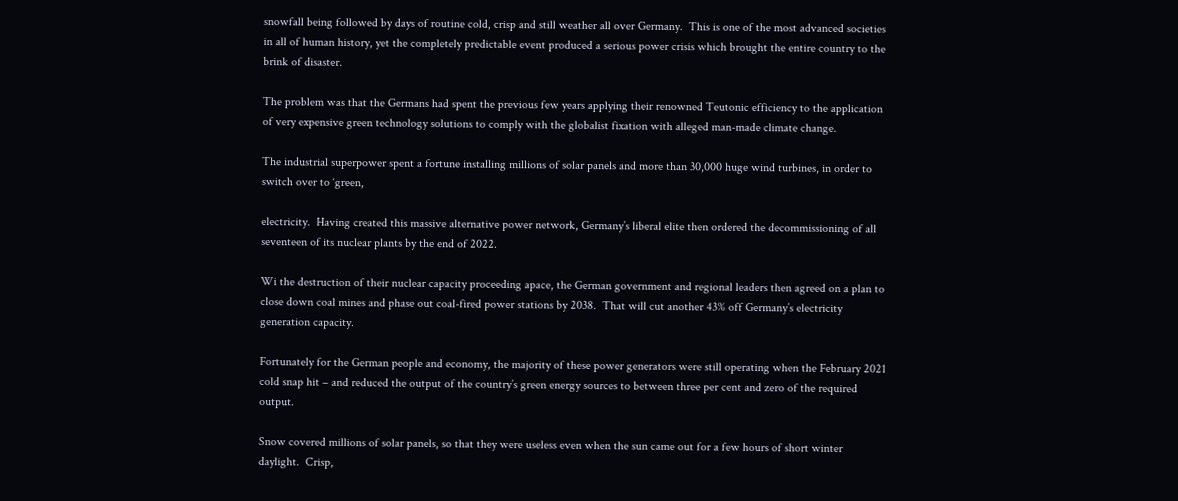snowfall being followed by days of routine cold, crisp and still weather all over Germany.  This is one of the most advanced societies in all of human history, yet the completely predictable event produced a serious power crisis which brought the entire country to the brink of disaster.

The problem was that the Germans had spent the previous few years applying their renowned Teutonic efficiency to the application of very expensive green technology solutions to comply with the globalist fixation with alleged man-made climate change.

The industrial superpower spent a fortune installing millions of solar panels and more than 30,000 huge wind turbines, in order to switch over to ‘green,

electricity.  Having created this massive alternative power network, Germany’s liberal elite then ordered the decommissioning of all seventeen of its nuclear plants by the end of 2022.

Wi the destruction of their nuclear capacity proceeding apace, the German government and regional leaders then agreed on a plan to close down coal mines and phase out coal-fired power stations by 2038.  That will cut another 43% off Germany’s electricity generation capacity.

Fortunately for the German people and economy, the majority of these power generators were still operating when the February 2021 cold snap hit – and reduced the output of the country’s green energy sources to between three per cent and zero of the required output.

Snow covered millions of solar panels, so that they were useless even when the sun came out for a few hours of short winter daylight.  Crisp,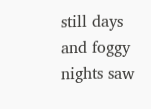still days and foggy nights saw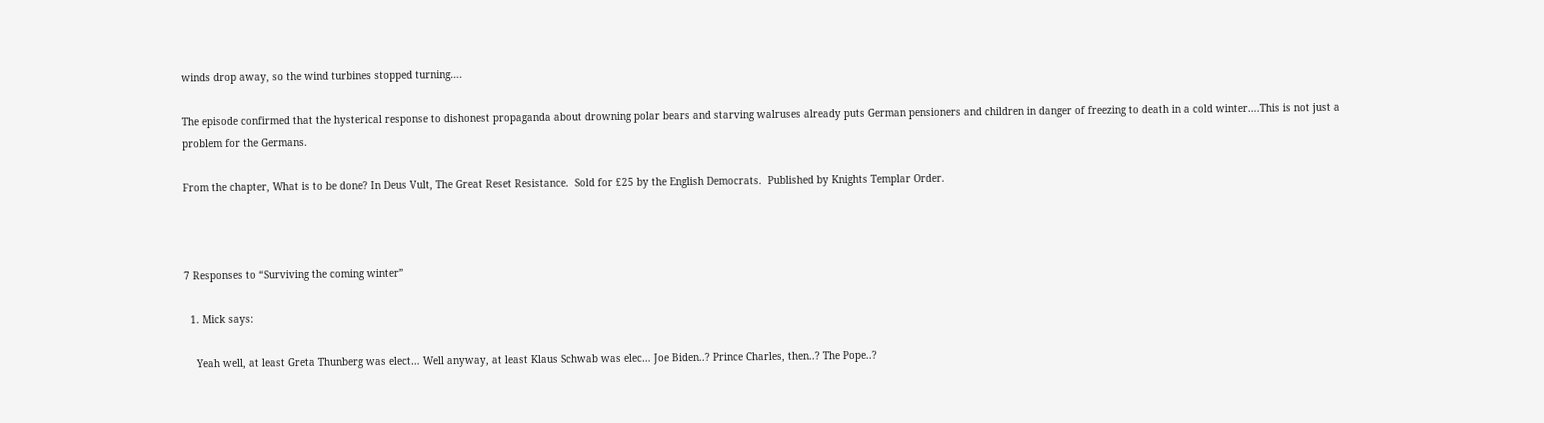winds drop away, so the wind turbines stopped turning….

The episode confirmed that the hysterical response to dishonest propaganda about drowning polar bears and starving walruses already puts German pensioners and children in danger of freezing to death in a cold winter….This is not just a problem for the Germans.

From the chapter, What is to be done? In Deus Vult, The Great Reset Resistance.  Sold for £25 by the English Democrats.  Published by Knights Templar Order.



7 Responses to “Surviving the coming winter”

  1. Mick says:

    Yeah well, at least Greta Thunberg was elect… Well anyway, at least Klaus Schwab was elec… Joe Biden..? Prince Charles, then..? The Pope..?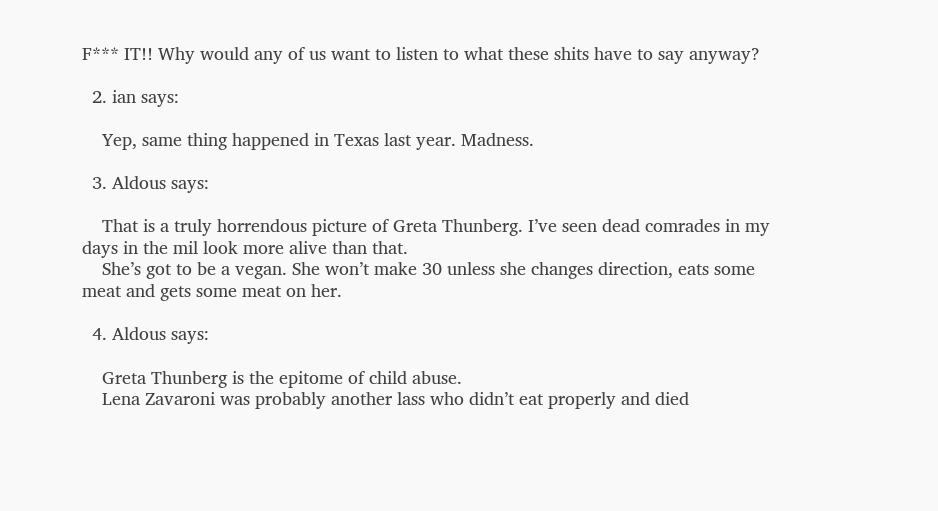F*** IT!! Why would any of us want to listen to what these shits have to say anyway?

  2. ian says:

    Yep, same thing happened in Texas last year. Madness.

  3. Aldous says:

    That is a truly horrendous picture of Greta Thunberg. I’ve seen dead comrades in my days in the mil look more alive than that.
    She’s got to be a vegan. She won’t make 30 unless she changes direction, eats some meat and gets some meat on her.

  4. Aldous says:

    Greta Thunberg is the epitome of child abuse.
    Lena Zavaroni was probably another lass who didn’t eat properly and died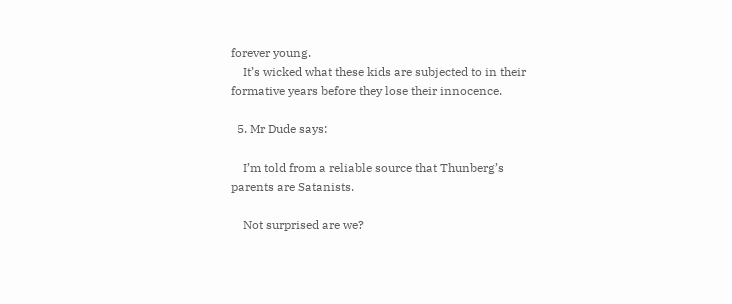forever young.
    It’s wicked what these kids are subjected to in their formative years before they lose their innocence.

  5. Mr Dude says:

    I’m told from a reliable source that Thunberg’s parents are Satanists.

    Not surprised are we?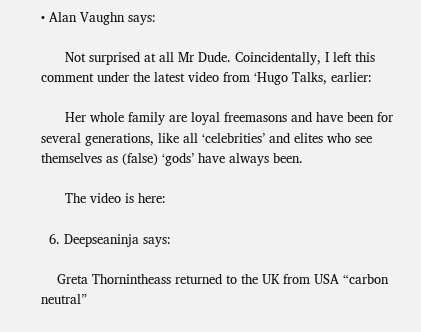• Alan Vaughn says:

      Not surprised at all Mr Dude. Coincidentally, I left this comment under the latest video from ‘Hugo Talks, earlier:

      Her whole family are loyal freemasons and have been for several generations, like all ‘celebrities’ and elites who see themselves as (false) ‘gods’ have always been.

      The video is here:

  6. Deepseaninja says:

    Greta Thornintheass returned to the UK from USA “carbon neutral”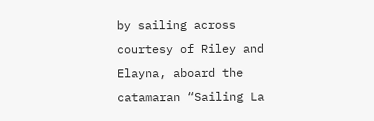by sailing across courtesy of Riley and Elayna, aboard the catamaran “Sailing La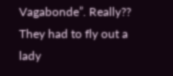Vagabonde”. Really?? They had to fly out a lady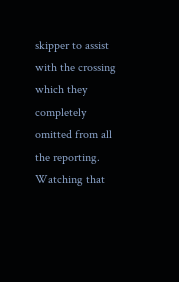skipper to assist with the crossing which they completely omitted from all the reporting. Watching that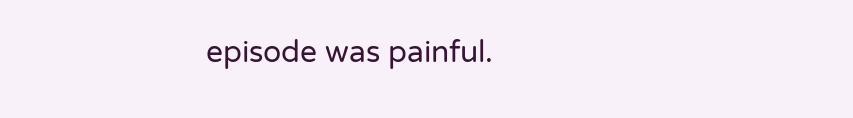episode was painful.